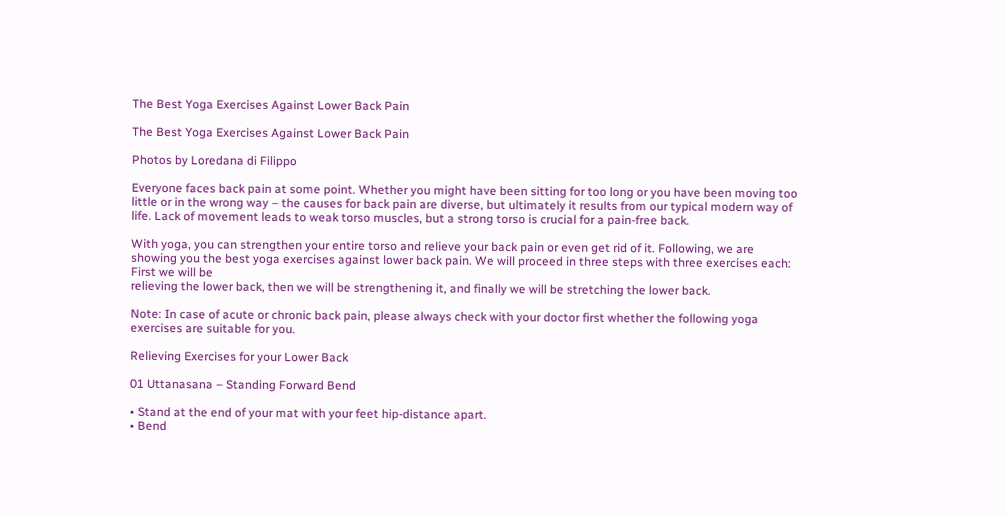The Best Yoga Exercises Against Lower Back Pain

The Best Yoga Exercises Against Lower Back Pain

Photos by Loredana di Filippo

Everyone faces back pain at some point. Whether you might have been sitting for too long or you have been moving too little or in the wrong way – the causes for back pain are diverse, but ultimately it results from our typical modern way of life. Lack of movement leads to weak torso muscles, but a strong torso is crucial for a pain-free back.

With yoga, you can strengthen your entire torso and relieve your back pain or even get rid of it. Following, we are showing you the best yoga exercises against lower back pain. We will proceed in three steps with three exercises each: First we will be
relieving the lower back, then we will be strengthening it, and finally we will be stretching the lower back.

Note: In case of acute or chronic back pain, please always check with your doctor first whether the following yoga exercises are suitable for you.

Relieving Exercises for your Lower Back

01 Uttanasana – Standing Forward Bend

• Stand at the end of your mat with your feet hip-distance apart.
• Bend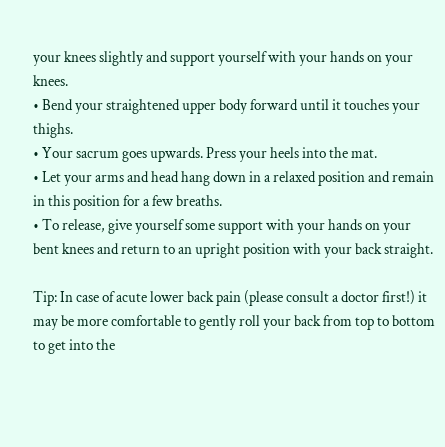your knees slightly and support yourself with your hands on your knees.
• Bend your straightened upper body forward until it touches your thighs.
• Your sacrum goes upwards. Press your heels into the mat.
• Let your arms and head hang down in a relaxed position and remain in this position for a few breaths.
• To release, give yourself some support with your hands on your bent knees and return to an upright position with your back straight.

Tip: In case of acute lower back pain (please consult a doctor first!) it may be more comfortable to gently roll your back from top to bottom to get into the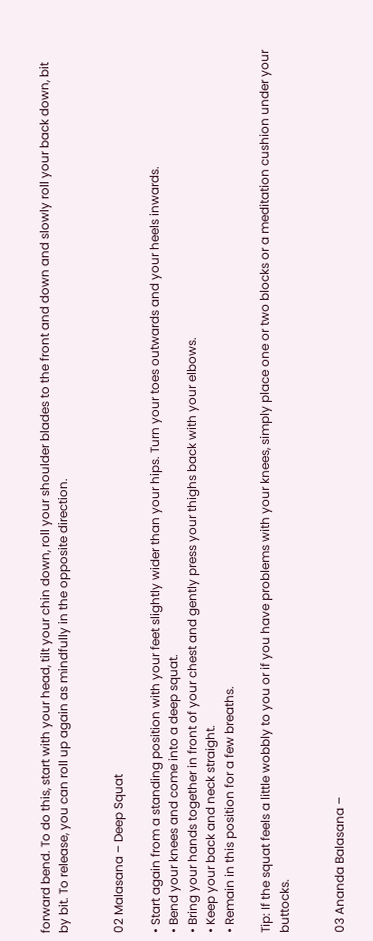forward bend. To do this, start with your head, tilt your chin down, roll your shoulder blades to the front and down and slowly roll your back down, bit by bit. To release, you can roll up again as mindfully in the opposite direction.


02 Malasana – Deep Squat

• Start again from a standing position with your feet slightly wider than your hips. Turn your toes outwards and your heels inwards.
• Bend your knees and come into a deep squat.
• Bring your hands together in front of your chest and gently press your thighs back with your elbows.
• Keep your back and neck straight.
• Remain in this position for a few breaths.

Tip: If the squat feels a little wobbly to you or if you have problems with your knees, simply place one or two blocks or a meditation cushion under your buttocks.


03 Ananda Balasana –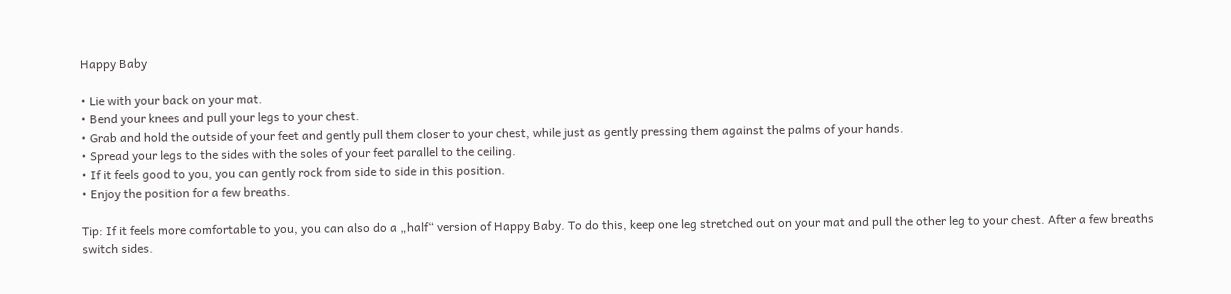Happy Baby

• Lie with your back on your mat.
• Bend your knees and pull your legs to your chest.
• Grab and hold the outside of your feet and gently pull them closer to your chest, while just as gently pressing them against the palms of your hands.
• Spread your legs to the sides with the soles of your feet parallel to the ceiling.
• If it feels good to you, you can gently rock from side to side in this position.
• Enjoy the position for a few breaths.

Tip: If it feels more comfortable to you, you can also do a „half“ version of Happy Baby. To do this, keep one leg stretched out on your mat and pull the other leg to your chest. After a few breaths switch sides.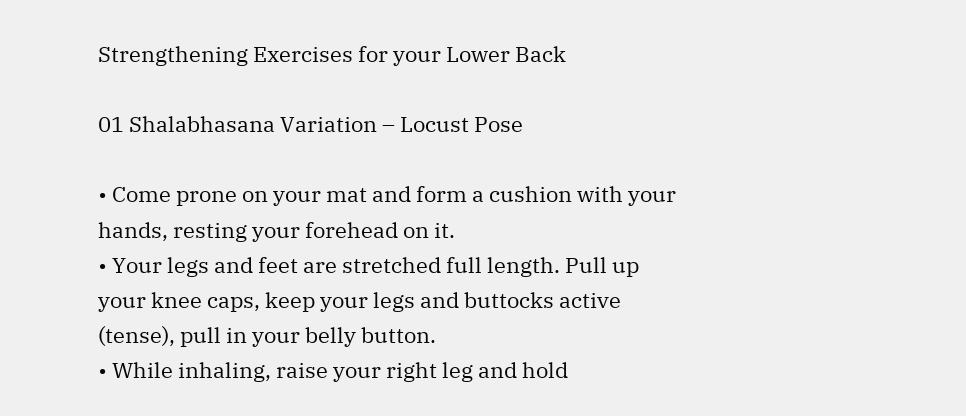Strengthening Exercises for your Lower Back

01 Shalabhasana Variation – Locust Pose

• Come prone on your mat and form a cushion with your hands, resting your forehead on it.
• Your legs and feet are stretched full length. Pull up your knee caps, keep your legs and buttocks active (tense), pull in your belly button.
• While inhaling, raise your right leg and hold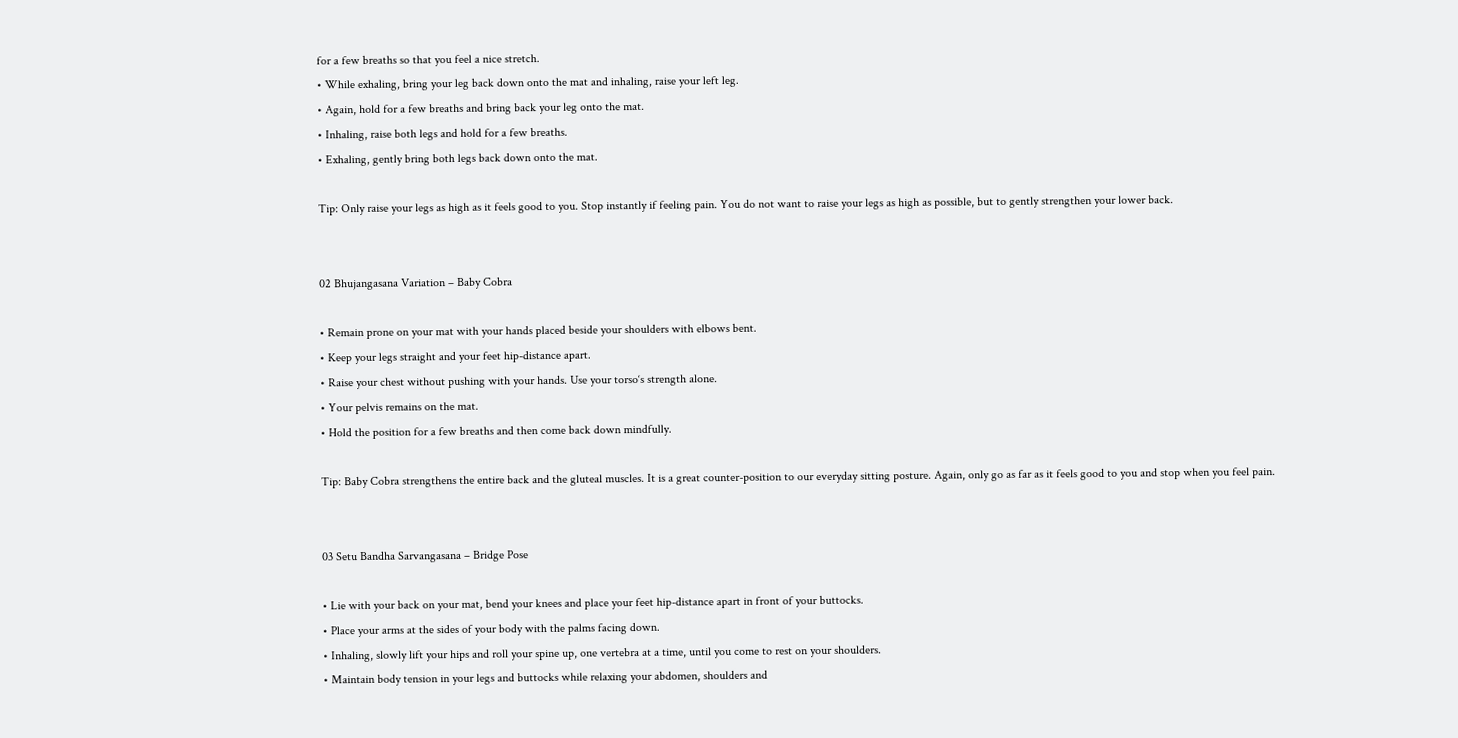for a few breaths so that you feel a nice stretch.
• While exhaling, bring your leg back down onto the mat and inhaling, raise your left leg.
• Again, hold for a few breaths and bring back your leg onto the mat.
• Inhaling, raise both legs and hold for a few breaths.
• Exhaling, gently bring both legs back down onto the mat.

Tip: Only raise your legs as high as it feels good to you. Stop instantly if feeling pain. You do not want to raise your legs as high as possible, but to gently strengthen your lower back.


02 Bhujangasana Variation – Baby Cobra

• Remain prone on your mat with your hands placed beside your shoulders with elbows bent.
• Keep your legs straight and your feet hip-distance apart.
• Raise your chest without pushing with your hands. Use your torso‘s strength alone.
• Your pelvis remains on the mat.
• Hold the position for a few breaths and then come back down mindfully.

Tip: Baby Cobra strengthens the entire back and the gluteal muscles. It is a great counter-position to our everyday sitting posture. Again, only go as far as it feels good to you and stop when you feel pain.


03 Setu Bandha Sarvangasana – Bridge Pose

• Lie with your back on your mat, bend your knees and place your feet hip-distance apart in front of your buttocks.
• Place your arms at the sides of your body with the palms facing down.
• Inhaling, slowly lift your hips and roll your spine up, one vertebra at a time, until you come to rest on your shoulders.
• Maintain body tension in your legs and buttocks while relaxing your abdomen, shoulders and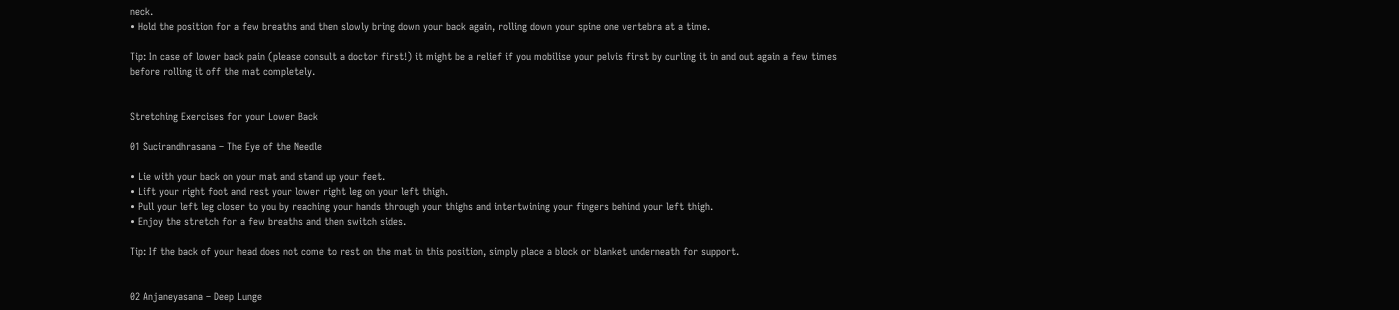neck.
• Hold the position for a few breaths and then slowly bring down your back again, rolling down your spine one vertebra at a time.

Tip: In case of lower back pain (please consult a doctor first!) it might be a relief if you mobilise your pelvis first by curling it in and out again a few times before rolling it off the mat completely.


Stretching Exercises for your Lower Back

01 Sucirandhrasana – The Eye of the Needle

• Lie with your back on your mat and stand up your feet.
• Lift your right foot and rest your lower right leg on your left thigh.
• Pull your left leg closer to you by reaching your hands through your thighs and intertwining your fingers behind your left thigh.
• Enjoy the stretch for a few breaths and then switch sides.

Tip: If the back of your head does not come to rest on the mat in this position, simply place a block or blanket underneath for support.


02 Anjaneyasana – Deep Lunge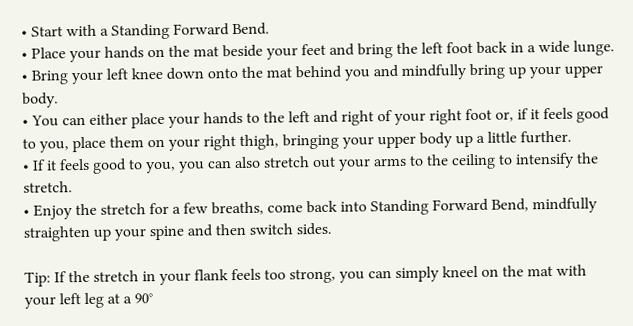• Start with a Standing Forward Bend.
• Place your hands on the mat beside your feet and bring the left foot back in a wide lunge.
• Bring your left knee down onto the mat behind you and mindfully bring up your upper body.
• You can either place your hands to the left and right of your right foot or, if it feels good to you, place them on your right thigh, bringing your upper body up a little further.
• If it feels good to you, you can also stretch out your arms to the ceiling to intensify the stretch.
• Enjoy the stretch for a few breaths, come back into Standing Forward Bend, mindfully straighten up your spine and then switch sides.

Tip: If the stretch in your flank feels too strong, you can simply kneel on the mat with your left leg at a 90°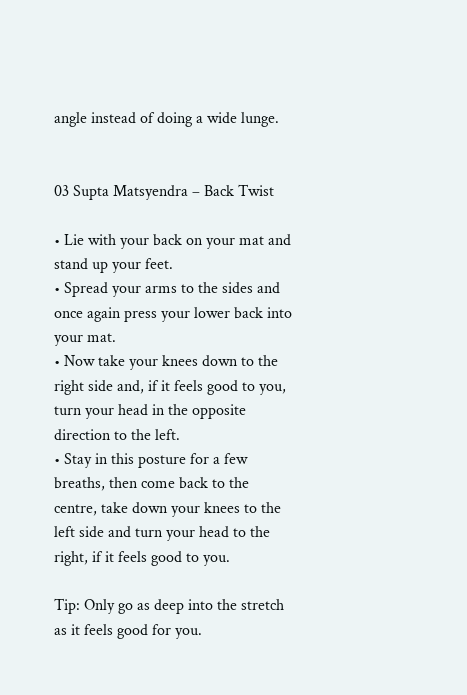angle instead of doing a wide lunge.


03 Supta Matsyendra – Back Twist

• Lie with your back on your mat and stand up your feet.
• Spread your arms to the sides and once again press your lower back into your mat.
• Now take your knees down to the right side and, if it feels good to you, turn your head in the opposite direction to the left.
• Stay in this posture for a few breaths, then come back to the centre, take down your knees to the left side and turn your head to the right, if it feels good to you.

Tip: Only go as deep into the stretch as it feels good for you.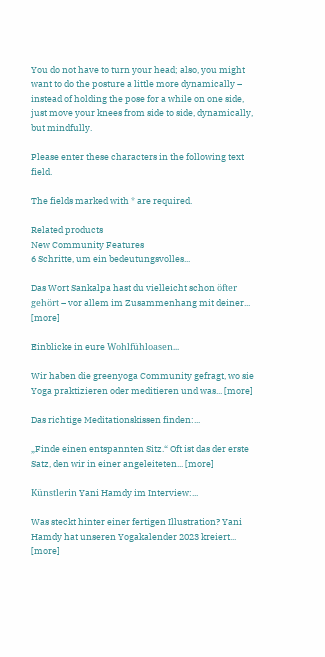You do not have to turn your head; also, you might want to do the posture a little more dynamically – instead of holding the pose for a while on one side, just move your knees from side to side, dynamically, but mindfully.

Please enter these characters in the following text field.

The fields marked with * are required.

Related products
New Community Features
6 Schritte, um ein bedeutungsvolles...

Das Wort Sankalpa hast du vielleicht schon öfter gehört – vor allem im Zusammenhang mit deiner... [more]

Einblicke in eure Wohlfühloasen...

Wir haben die greenyoga Community gefragt, wo sie Yoga praktizieren oder meditieren und was... [more]

Das richtige Meditationskissen finden:...

„Finde einen entspannten Sitz.“ Oft ist das der erste Satz, den wir in einer angeleiteten... [more]

Künstlerin Yani Hamdy im Interview:...

Was steckt hinter einer fertigen Illustration? Yani Hamdy hat unseren Yogakalender 2023 kreiert... [more]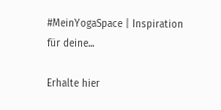#MeinYogaSpace | Inspiration für deine...

Erhalte hier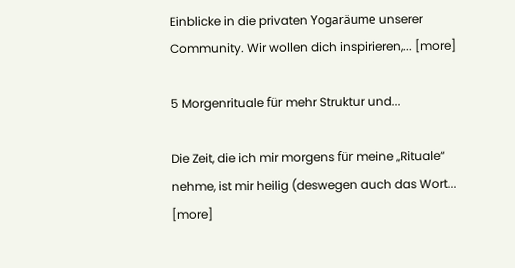Einblicke in die privaten Yogaräume unserer Community. Wir wollen dich inspirieren,... [more]

5 Morgenrituale für mehr Struktur und...

Die Zeit, die ich mir morgens für meine „Rituale“ nehme, ist mir heilig (deswegen auch das Wort... [more]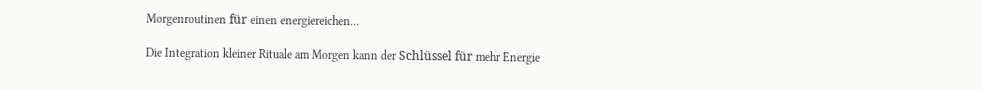Morgenroutinen für einen energiereichen...

Die Integration kleiner Rituale am Morgen kann der Schlüssel für mehr Energie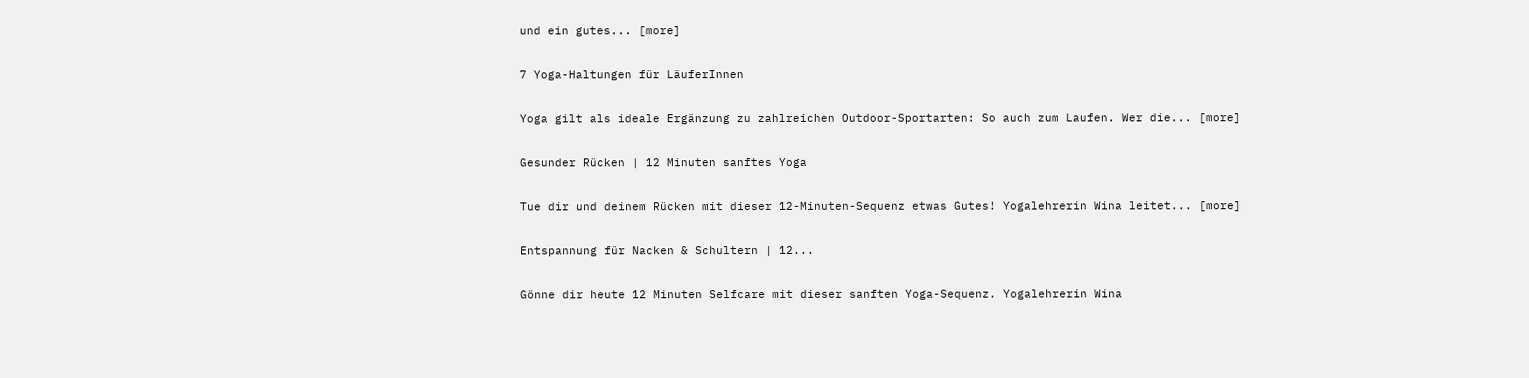und ein gutes... [more]

7 Yoga-Haltungen für LäuferInnen

Yoga gilt als ideale Ergänzung zu zahlreichen Outdoor-Sportarten: So auch zum Laufen. Wer die... [more]

Gesunder Rücken | 12 Minuten sanftes Yoga

Tue dir und deinem Rücken mit dieser 12-Minuten-Sequenz etwas Gutes! Yogalehrerin Wina leitet... [more]

Entspannung für Nacken & Schultern | 12...

Gönne dir heute 12 Minuten Selfcare mit dieser sanften Yoga-Sequenz. Yogalehrerin Wina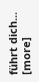führt dich... [more]